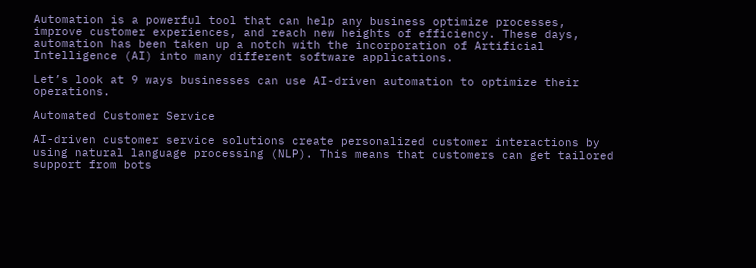Automation is a powerful tool that can help any business optimize processes, improve customer experiences, and reach new heights of efficiency. These days, automation has been taken up a notch with the incorporation of Artificial Intelligence (AI) into many different software applications.

Let’s look at 9 ways businesses can use AI-driven automation to optimize their operations.

Automated Customer Service

AI-driven customer service solutions create personalized customer interactions by using natural language processing (NLP). This means that customers can get tailored support from bots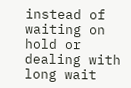instead of waiting on hold or dealing with long wait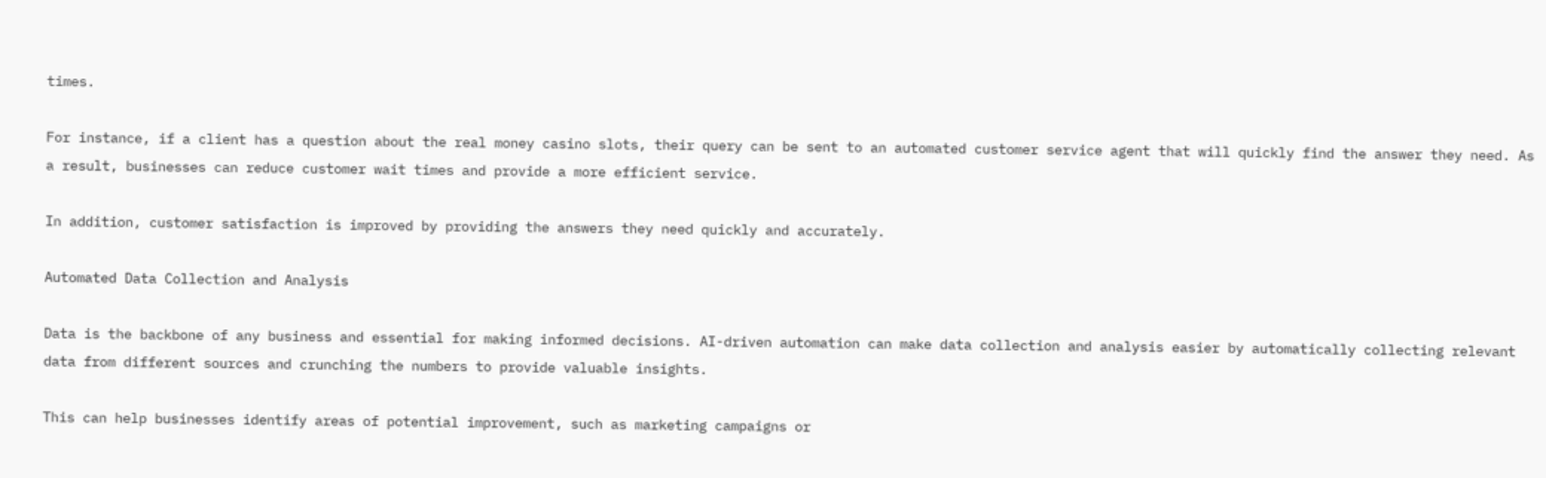times.

For instance, if a client has a question about the real money casino slots, their query can be sent to an automated customer service agent that will quickly find the answer they need. As a result, businesses can reduce customer wait times and provide a more efficient service.

In addition, customer satisfaction is improved by providing the answers they need quickly and accurately.

Automated Data Collection and Analysis

Data is the backbone of any business and essential for making informed decisions. AI-driven automation can make data collection and analysis easier by automatically collecting relevant data from different sources and crunching the numbers to provide valuable insights.

This can help businesses identify areas of potential improvement, such as marketing campaigns or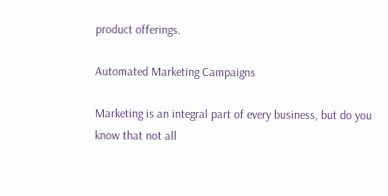product offerings.

Automated Marketing Campaigns

Marketing is an integral part of every business, but do you know that not all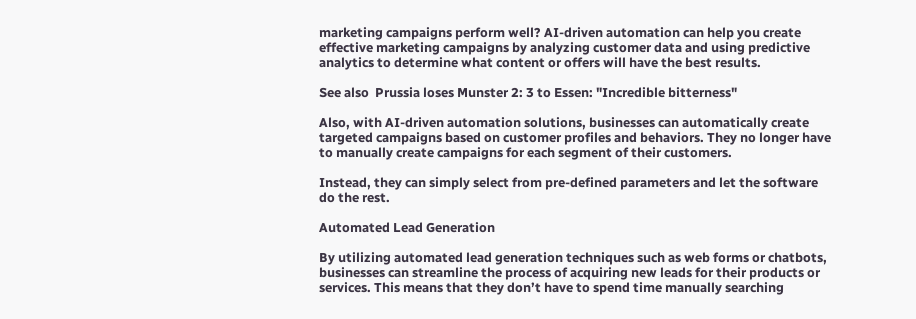marketing campaigns perform well? AI-driven automation can help you create effective marketing campaigns by analyzing customer data and using predictive analytics to determine what content or offers will have the best results.

See also  Prussia loses Munster 2: 3 to Essen: "Incredible bitterness"

Also, with AI-driven automation solutions, businesses can automatically create targeted campaigns based on customer profiles and behaviors. They no longer have to manually create campaigns for each segment of their customers.

Instead, they can simply select from pre-defined parameters and let the software do the rest.

Automated Lead Generation

By utilizing automated lead generation techniques such as web forms or chatbots, businesses can streamline the process of acquiring new leads for their products or services. This means that they don’t have to spend time manually searching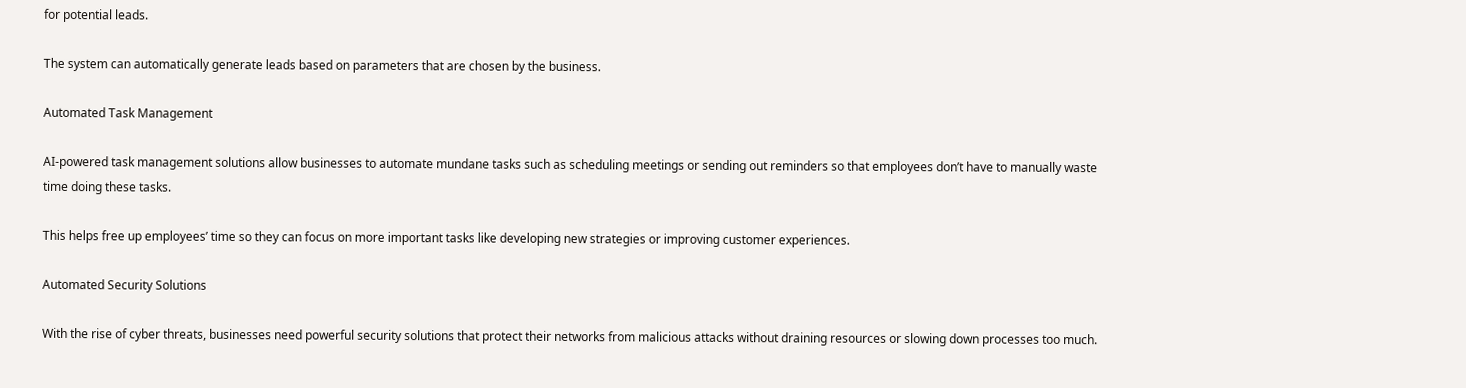for potential leads.

The system can automatically generate leads based on parameters that are chosen by the business.

Automated Task Management

AI-powered task management solutions allow businesses to automate mundane tasks such as scheduling meetings or sending out reminders so that employees don’t have to manually waste time doing these tasks.

This helps free up employees’ time so they can focus on more important tasks like developing new strategies or improving customer experiences.

Automated Security Solutions

With the rise of cyber threats, businesses need powerful security solutions that protect their networks from malicious attacks without draining resources or slowing down processes too much.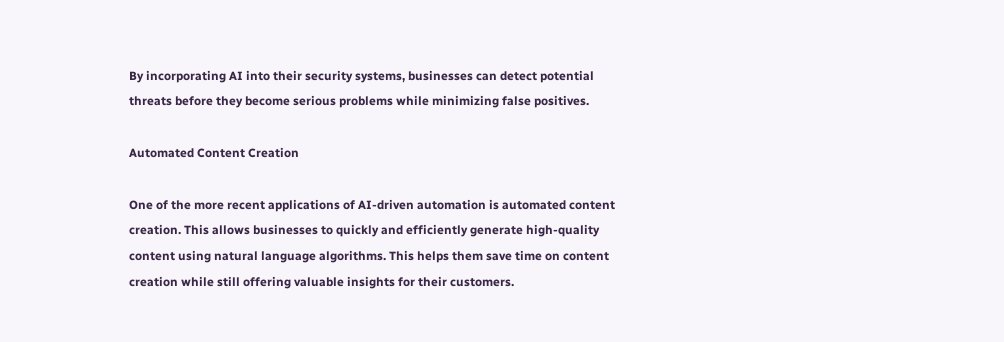By incorporating AI into their security systems, businesses can detect potential threats before they become serious problems while minimizing false positives.

Automated Content Creation

One of the more recent applications of AI-driven automation is automated content creation. This allows businesses to quickly and efficiently generate high-quality content using natural language algorithms. This helps them save time on content creation while still offering valuable insights for their customers.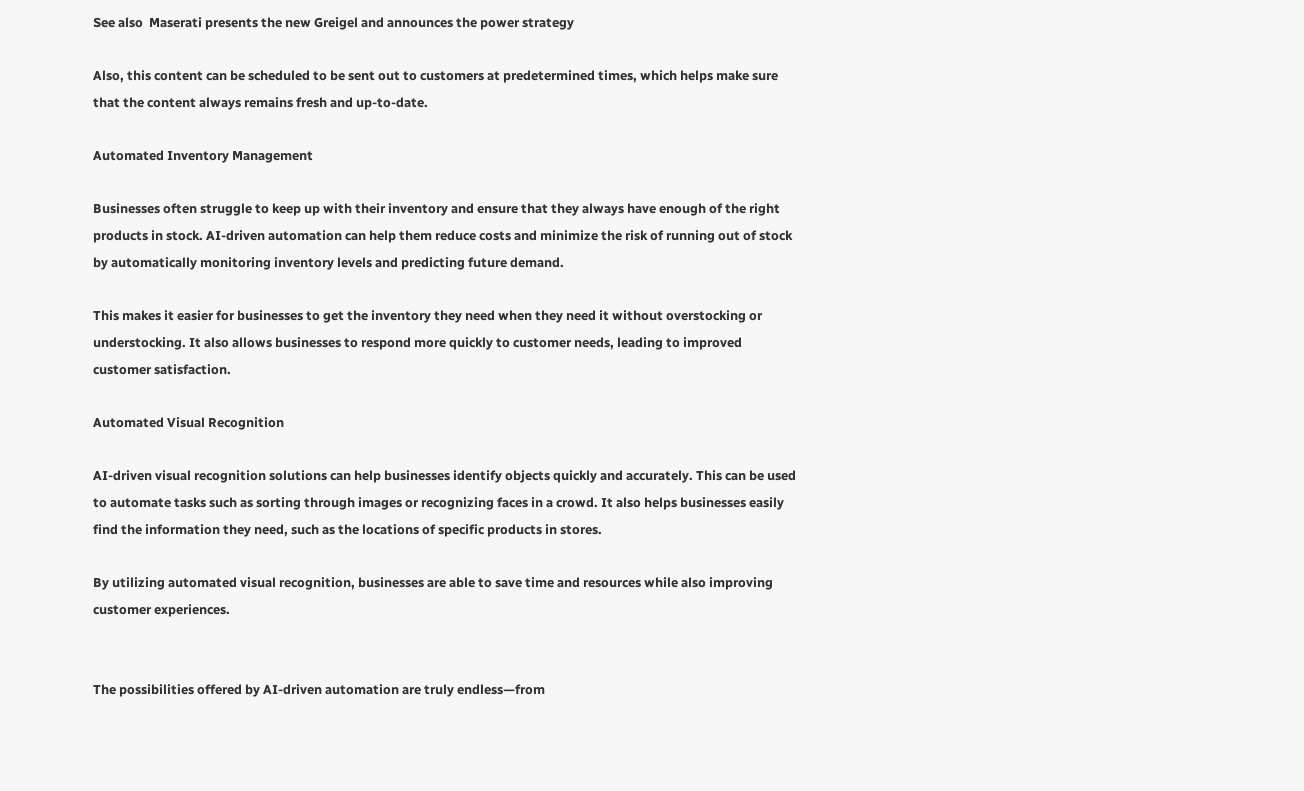See also  Maserati presents the new Greigel and announces the power strategy

Also, this content can be scheduled to be sent out to customers at predetermined times, which helps make sure that the content always remains fresh and up-to-date.

Automated Inventory Management

Businesses often struggle to keep up with their inventory and ensure that they always have enough of the right products in stock. AI-driven automation can help them reduce costs and minimize the risk of running out of stock by automatically monitoring inventory levels and predicting future demand.

This makes it easier for businesses to get the inventory they need when they need it without overstocking or understocking. It also allows businesses to respond more quickly to customer needs, leading to improved customer satisfaction.

Automated Visual Recognition

AI-driven visual recognition solutions can help businesses identify objects quickly and accurately. This can be used to automate tasks such as sorting through images or recognizing faces in a crowd. It also helps businesses easily find the information they need, such as the locations of specific products in stores.

By utilizing automated visual recognition, businesses are able to save time and resources while also improving customer experiences.


The possibilities offered by AI-driven automation are truly endless—from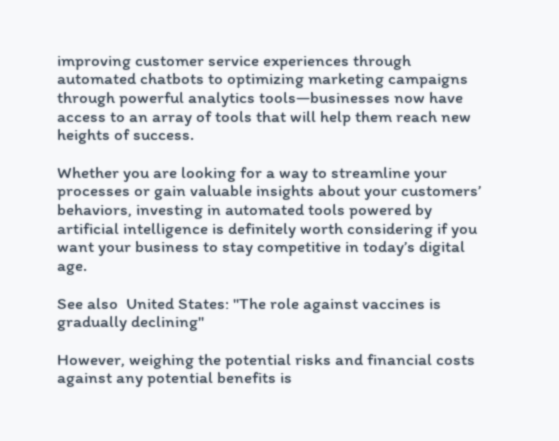improving customer service experiences through automated chatbots to optimizing marketing campaigns through powerful analytics tools—businesses now have access to an array of tools that will help them reach new heights of success.

Whether you are looking for a way to streamline your processes or gain valuable insights about your customers’ behaviors, investing in automated tools powered by artificial intelligence is definitely worth considering if you want your business to stay competitive in today’s digital age.

See also  United States: "The role against vaccines is gradually declining"

However, weighing the potential risks and financial costs against any potential benefits is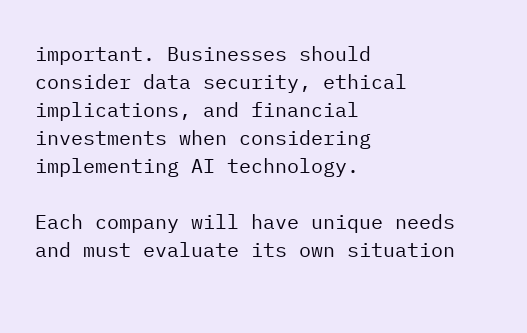important. Businesses should consider data security, ethical implications, and financial investments when considering implementing AI technology.

Each company will have unique needs and must evaluate its own situation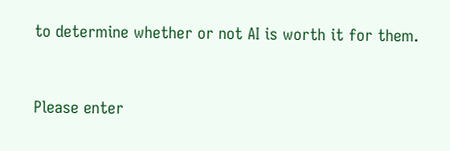to determine whether or not AI is worth it for them.


Please enter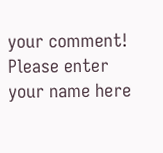your comment!
Please enter your name here